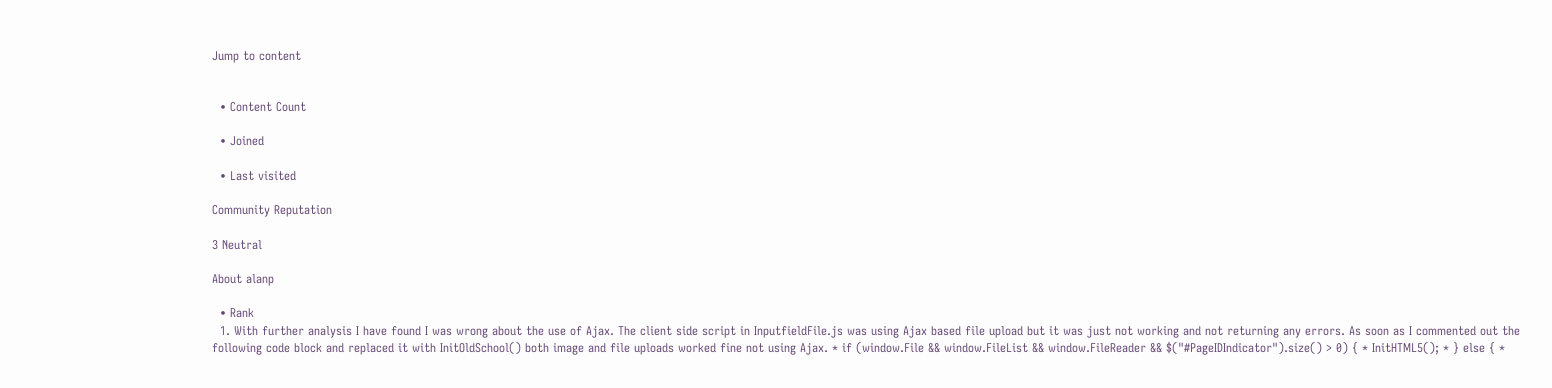Jump to content


  • Content Count

  • Joined

  • Last visited

Community Reputation

3 Neutral

About alanp

  • Rank
  1. With further analysis I have found I was wrong about the use of Ajax. The client side script in InputfieldFile.js was using Ajax based file upload but it was just not working and not returning any errors. As soon as I commented out the following code block and replaced it with InitOldSchool() both image and file uploads worked fine not using Ajax. * if (window.File && window.FileList && window.FileReader && $("#PageIDIndicator").size() > 0) { * InitHTML5(); * } else { *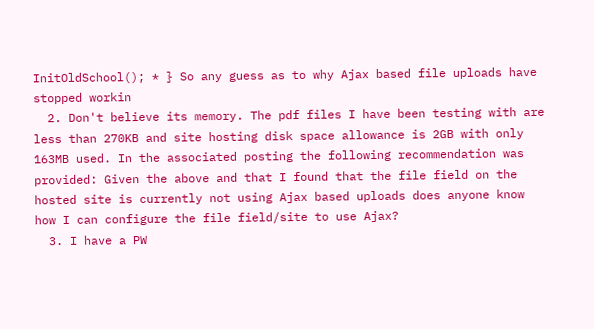InitOldSchool(); * } So any guess as to why Ajax based file uploads have stopped workin
  2. Don't believe its memory. The pdf files I have been testing with are less than 270KB and site hosting disk space allowance is 2GB with only 163MB used. In the associated posting the following recommendation was provided: Given the above and that I found that the file field on the hosted site is currently not using Ajax based uploads does anyone know how I can configure the file field/site to use Ajax?
  3. I have a PW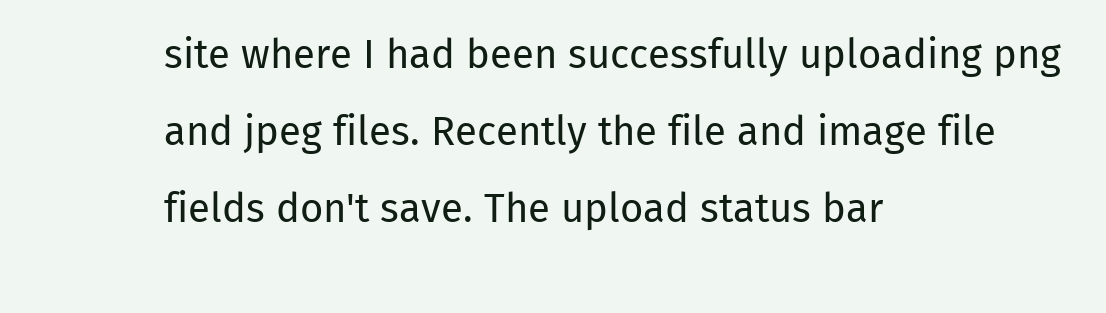site where I had been successfully uploading png and jpeg files. Recently the file and image file fields don't save. The upload status bar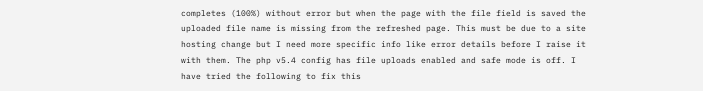completes (100%) without error but when the page with the file field is saved the uploaded file name is missing from the refreshed page. This must be due to a site hosting change but I need more specific info like error details before I raise it with them. The php v5.4 config has file uploads enabled and safe mode is off. I have tried the following to fix this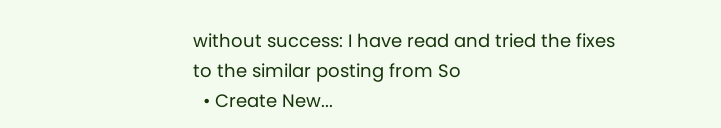without success: I have read and tried the fixes to the similar posting from So
  • Create New...